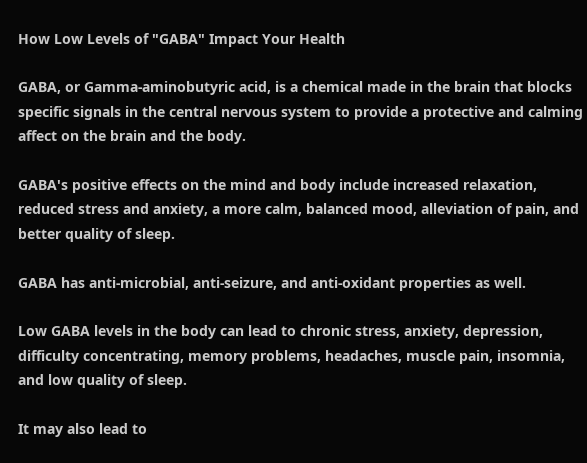How Low Levels of "GABA" Impact Your Health

GABA, or Gamma-aminobutyric acid, is a chemical made in the brain that blocks specific signals in the central nervous system to provide a protective and calming affect on the brain and the body.

GABA's positive effects on the mind and body include increased relaxation, reduced stress and anxiety, a more calm, balanced mood, alleviation of pain, and better quality of sleep.

GABA has anti-microbial, anti-seizure, and anti-oxidant properties as well.

Low GABA levels in the body can lead to chronic stress, anxiety, depression, difficulty concentrating, memory problems, headaches, muscle pain, insomnia, and low quality of sleep.

It may also lead to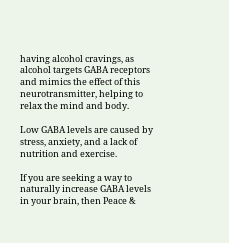having alcohol cravings, as alcohol targets GABA receptors and mimics the effect of this neurotransmitter, helping to relax the mind and body.

Low GABA levels are caused by stress, anxiety, and a lack of nutrition and exercise.

If you are seeking a way to naturally increase GABA levels in your brain, then Peace &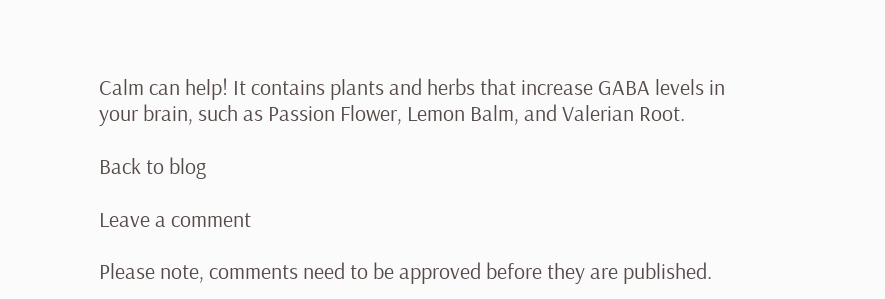Calm can help! It contains plants and herbs that increase GABA levels in your brain, such as Passion Flower, Lemon Balm, and Valerian Root.

Back to blog

Leave a comment

Please note, comments need to be approved before they are published.